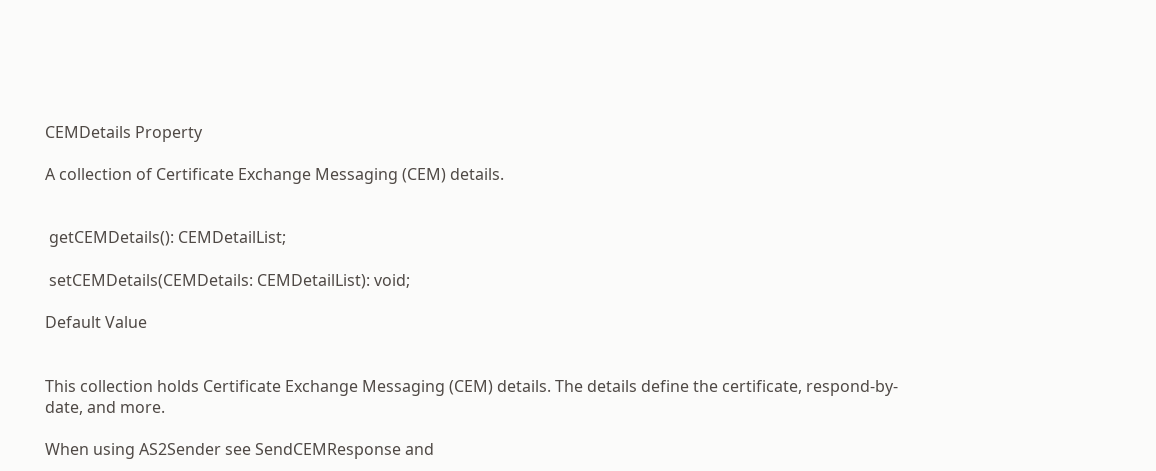CEMDetails Property

A collection of Certificate Exchange Messaging (CEM) details.


 getCEMDetails(): CEMDetailList;

 setCEMDetails(CEMDetails: CEMDetailList): void;

Default Value


This collection holds Certificate Exchange Messaging (CEM) details. The details define the certificate, respond-by-date, and more.

When using AS2Sender see SendCEMResponse and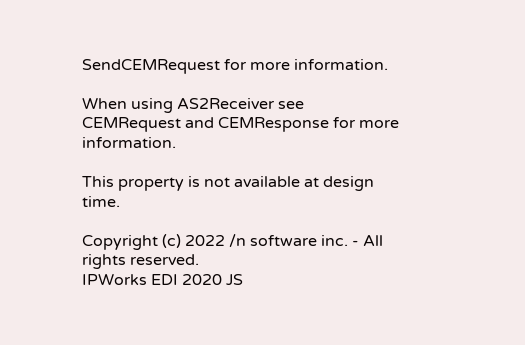SendCEMRequest for more information.

When using AS2Receiver see CEMRequest and CEMResponse for more information.

This property is not available at design time.

Copyright (c) 2022 /n software inc. - All rights reserved.
IPWorks EDI 2020 JS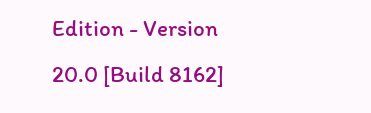Edition - Version 20.0 [Build 8162]